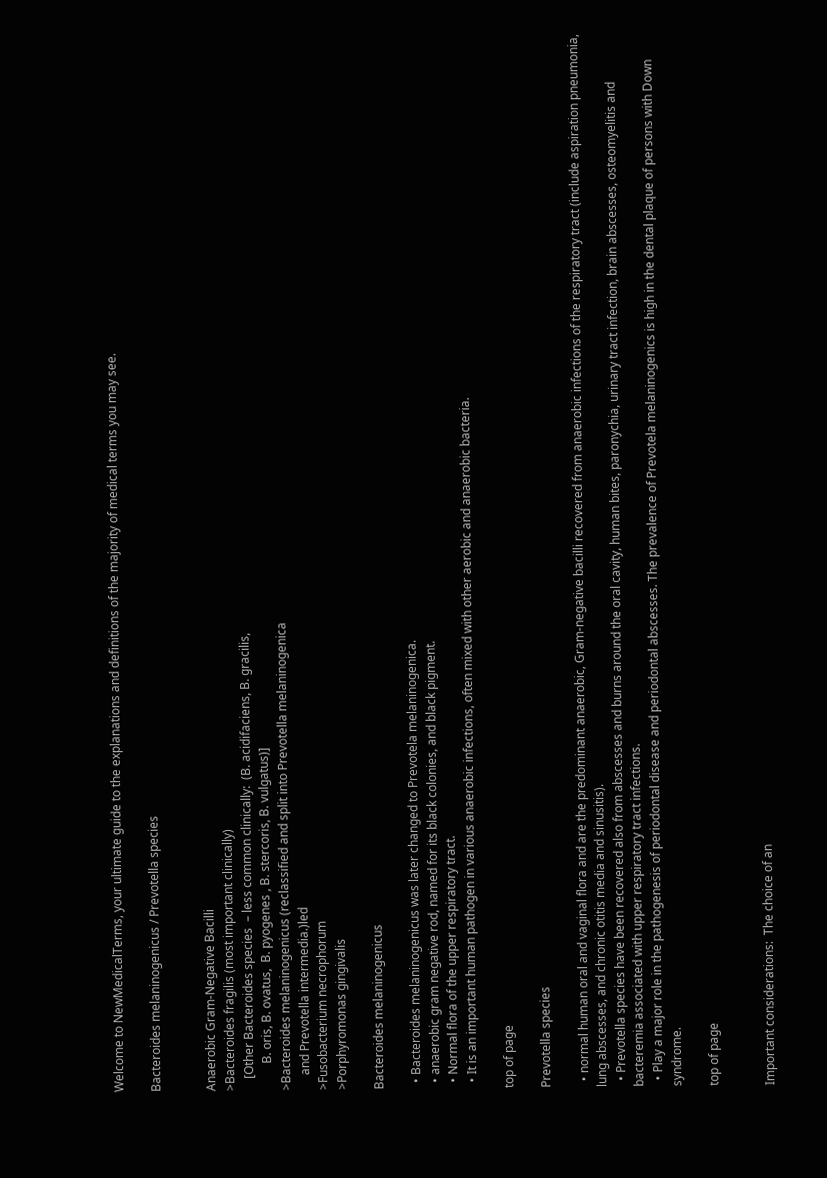Welcome to NewMedicalTerms, your ultimate guide to the explanations and definitions of the majority of medical terms you may see.

Bacteroides melaninogenicus / Prevotella species


Anaerobic Gram-Negative Bacilli
>Bacteroides fragilis (most important clinically)
    [Other Bacteroides species  – less common clinically:  (B. acidifaciens, B. gracilis,
         B. oris, B. ovatus,  B. pyogenes , B. stercoris, B. vulgatus)]
>Bacteroides melaninogenicus (reclassified and split into Prevotella melaninogenica
     and Prevotella intermedia.)led
>Fusobacterium necrophorum
>Porphyromonas gingivalis

Bacteroides melaninogenicus

  • Bacteroides melaninogenicus was later changed to Prevotela melaninogenica.
  • anaerobic gram negative rod, named for its black colonies, and black pigment.
  • Normal flora of the upper respiratory tract.
  • It is an important human pathogen in various anaerobic infections, often mixed with other aerobic and anaerobic bacteria.

top of page

Prevotella species

  • normal human oral and vaginal flora and are the predominant anaerobic, Gram-negative bacilli recovered from anaerobic infections of the respiratory tract (include aspiration pneumonia, lung abscesses, and chronic otitis media and sinusitis).
  • Prevotella species have been recovered also from abscesses and burns around the oral cavity, human bites, paronychia, urinary tract infection, brain abscesses, osteomyelitis and bacteremia associated with upper respiratory tract infections.
  • Play a major role in the pathogenesis of periodontal disease and periodontal abscesses. The prevalence of Prevotela melaninogenics is high in the dental plaque of persons with Down syndrome.

top of page


Important considerations:  The choice of an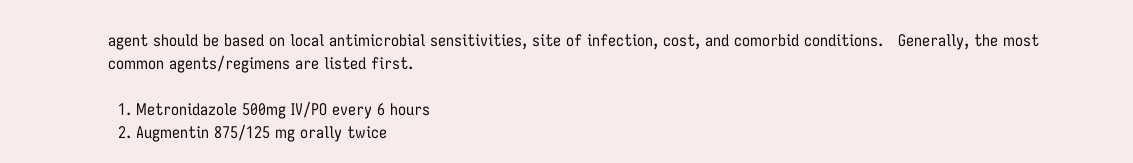agent should be based on local antimicrobial sensitivities, site of infection, cost, and comorbid conditions.   Generally, the most common agents/regimens are listed first.

  1. Metronidazole 500mg IV/PO every 6 hours
  2. Augmentin 875/125 mg orally twice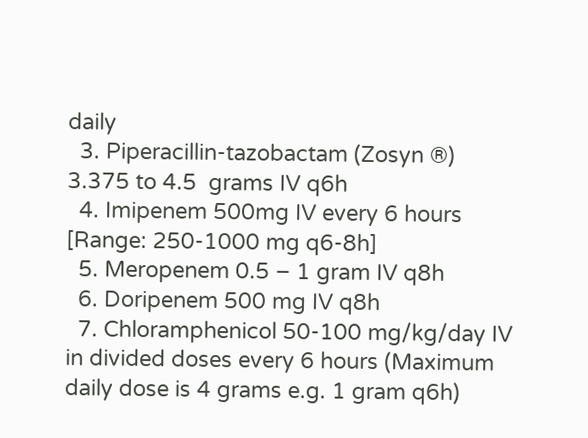daily
  3. Piperacillin-tazobactam (Zosyn ®)  3.375 to 4.5  grams IV q6h
  4. Imipenem 500mg IV every 6 hours [Range: 250-1000 mg q6-8h]
  5. Meropenem 0.5 – 1 gram IV q8h
  6. Doripenem 500 mg IV q8h
  7. Chloramphenicol 50-100 mg/kg/day IV in divided doses every 6 hours (Maximum daily dose is 4 grams e.g. 1 gram q6h)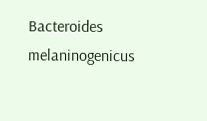Bacteroides melaninogenicus